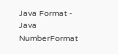Java Format - Java NumberFormat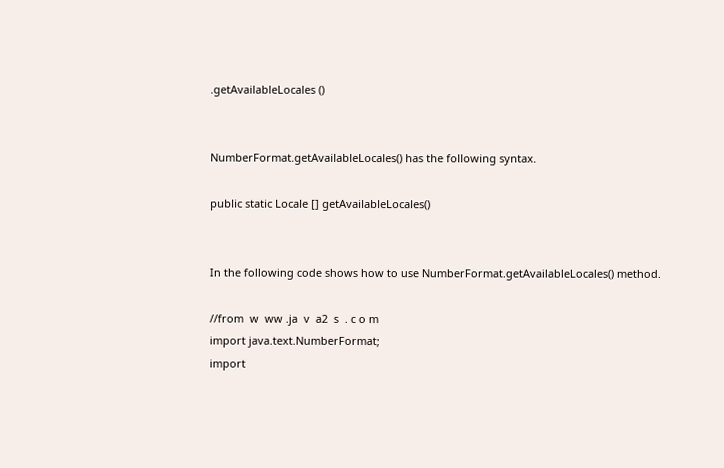.getAvailableLocales ()


NumberFormat.getAvailableLocales() has the following syntax.

public static Locale [] getAvailableLocales()


In the following code shows how to use NumberFormat.getAvailableLocales() method.

//from  w  ww .ja  v  a2  s  . c o m
import java.text.NumberFormat;
import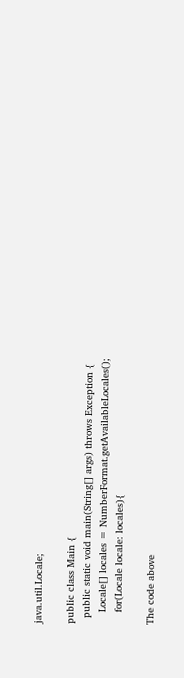java.util.Locale;

public class Main {
  public static void main(String[] args) throws Exception {
    Locale[] locales = NumberFormat.getAvailableLocales();
    for(Locale locale: locales){

The code above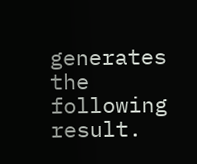generates the following result.